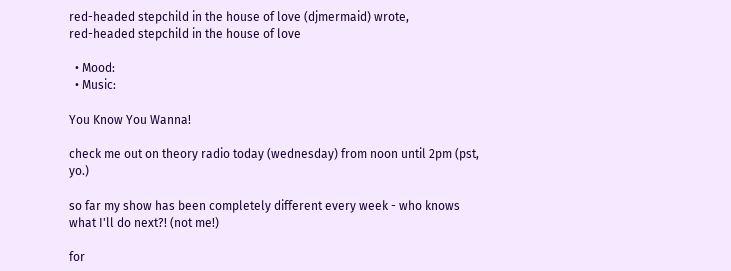red-headed stepchild in the house of love (djmermaid) wrote,
red-headed stepchild in the house of love

  • Mood:
  • Music:

You Know You Wanna!

check me out on theory radio today (wednesday) from noon until 2pm (pst, yo.)

so far my show has been completely different every week - who knows what I'll do next?! (not me!)

for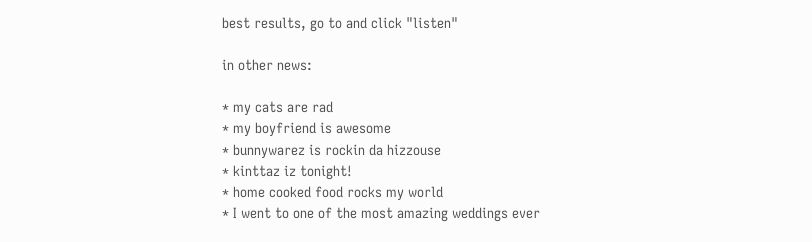best results, go to and click "listen"

in other news:

* my cats are rad
* my boyfriend is awesome
* bunnywarez is rockin da hizzouse
* kinttaz iz tonight!
* home cooked food rocks my world
* I went to one of the most amazing weddings ever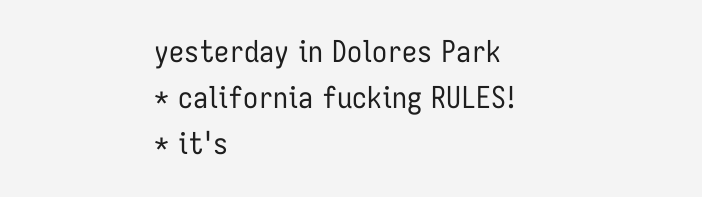yesterday in Dolores Park
* california fucking RULES!
* it's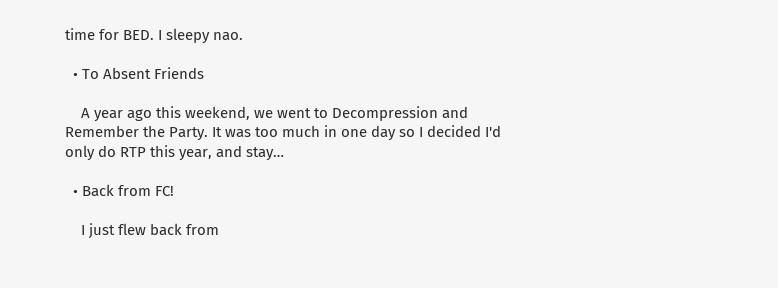time for BED. I sleepy nao.

  • To Absent Friends

    A year ago this weekend, we went to Decompression and Remember the Party. It was too much in one day so I decided I'd only do RTP this year, and stay…

  • Back from FC!

    I just flew back from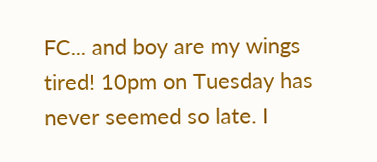FC... and boy are my wings tired! 10pm on Tuesday has never seemed so late. I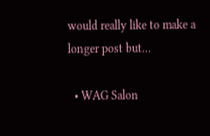would really like to make a longer post but…

  • WAG Salon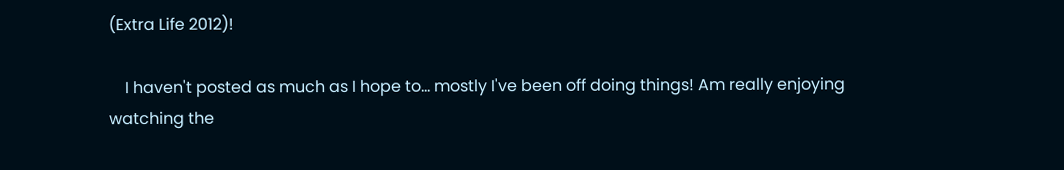(Extra Life 2012)!

    I haven't posted as much as I hope to... mostly I've been off doing things! Am really enjoying watching the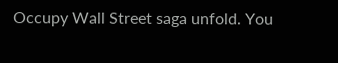Occupy Wall Street saga unfold. You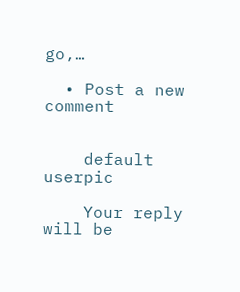go,…

  • Post a new comment


    default userpic

    Your reply will be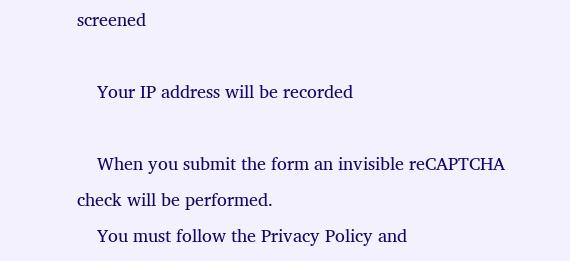screened

    Your IP address will be recorded

    When you submit the form an invisible reCAPTCHA check will be performed.
    You must follow the Privacy Policy and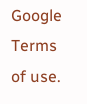Google Terms of use.